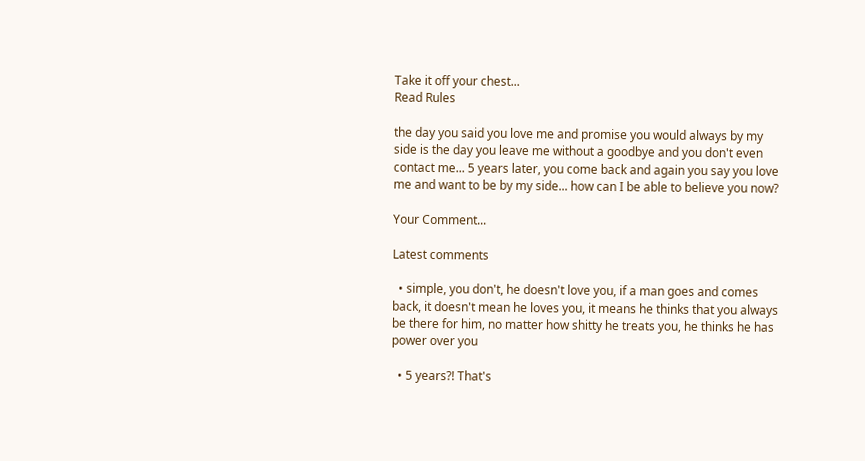Take it off your chest...
Read Rules

the day you said you love me and promise you would always by my side is the day you leave me without a goodbye and you don't even contact me... 5 years later, you come back and again you say you love me and want to be by my side... how can I be able to believe you now?

Your Comment...

Latest comments

  • simple, you don't, he doesn't love you, if a man goes and comes back, it doesn't mean he loves you, it means he thinks that you always be there for him, no matter how shitty he treats you, he thinks he has power over you

  • 5 years?! That's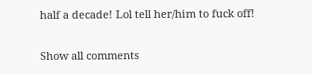half a decade! Lol tell her/him to fuck off!

Show all comments